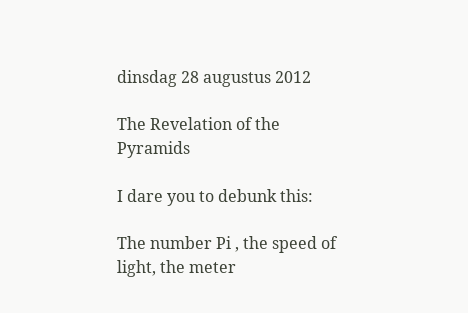dinsdag 28 augustus 2012

The Revelation of the Pyramids

I dare you to debunk this:

The number Pi , the speed of light, the meter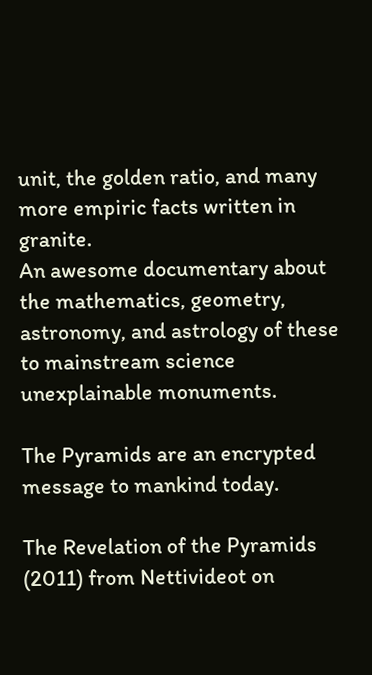unit, the golden ratio, and many more empiric facts written in granite.
An awesome documentary about the mathematics, geometry, astronomy, and astrology of these to mainstream science unexplainable monuments.

The Pyramids are an encrypted message to mankind today.

The Revelation of the Pyramids (2011) from Nettivideot on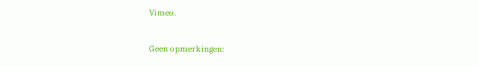Vimeo.

Geen opmerkingen: